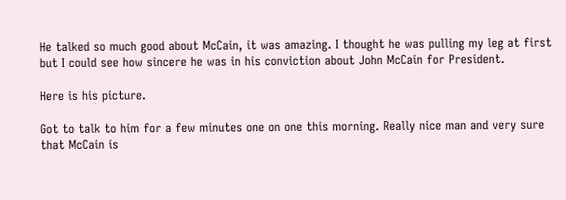He talked so much good about McCain, it was amazing. I thought he was pulling my leg at first but I could see how sincere he was in his conviction about John McCain for President.

Here is his picture.

Got to talk to him for a few minutes one on one this morning. Really nice man and very sure that McCain is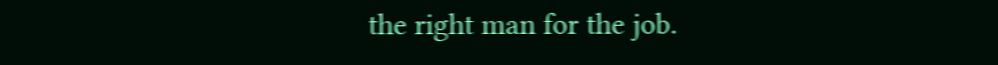the right man for the job.